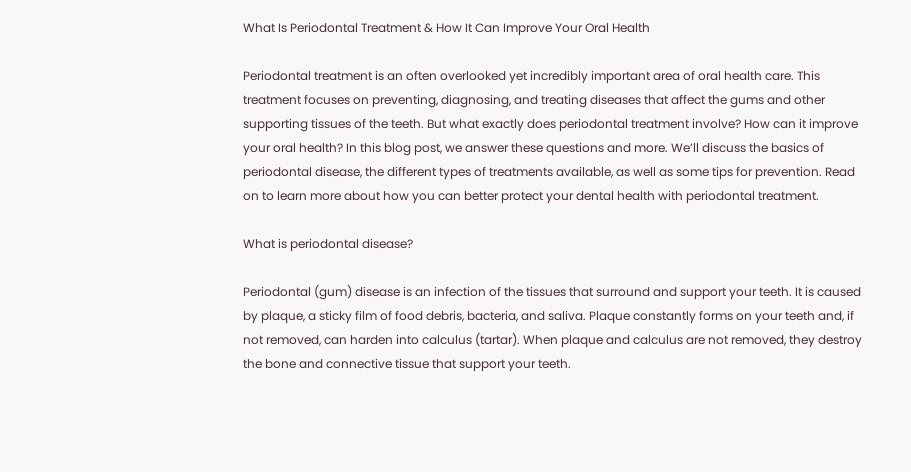What Is Periodontal Treatment & How It Can Improve Your Oral Health

Periodontal treatment is an often overlooked yet incredibly important area of oral health care. This treatment focuses on preventing, diagnosing, and treating diseases that affect the gums and other supporting tissues of the teeth. But what exactly does periodontal treatment involve? How can it improve your oral health? In this blog post, we answer these questions and more. We’ll discuss the basics of periodontal disease, the different types of treatments available, as well as some tips for prevention. Read on to learn more about how you can better protect your dental health with periodontal treatment.

What is periodontal disease?

Periodontal (gum) disease is an infection of the tissues that surround and support your teeth. It is caused by plaque, a sticky film of food debris, bacteria, and saliva. Plaque constantly forms on your teeth and, if not removed, can harden into calculus (tartar). When plaque and calculus are not removed, they destroy the bone and connective tissue that support your teeth.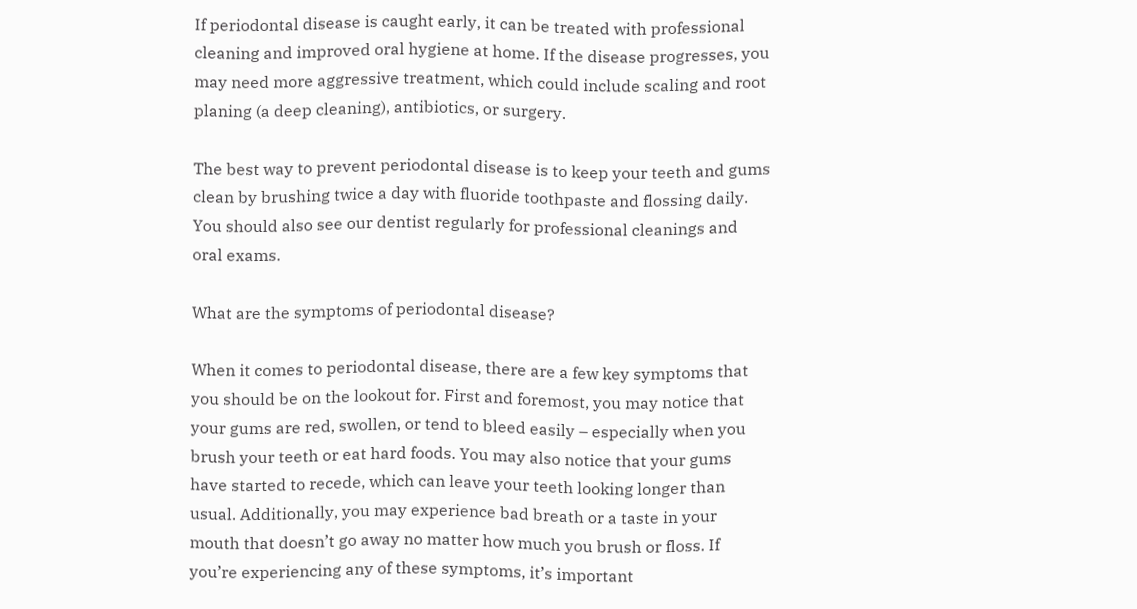If periodontal disease is caught early, it can be treated with professional cleaning and improved oral hygiene at home. If the disease progresses, you may need more aggressive treatment, which could include scaling and root planing (a deep cleaning), antibiotics, or surgery.

The best way to prevent periodontal disease is to keep your teeth and gums clean by brushing twice a day with fluoride toothpaste and flossing daily. You should also see our dentist regularly for professional cleanings and oral exams.

What are the symptoms of periodontal disease?

When it comes to periodontal disease, there are a few key symptoms that you should be on the lookout for. First and foremost, you may notice that your gums are red, swollen, or tend to bleed easily – especially when you brush your teeth or eat hard foods. You may also notice that your gums have started to recede, which can leave your teeth looking longer than usual. Additionally, you may experience bad breath or a taste in your mouth that doesn’t go away no matter how much you brush or floss. If you’re experiencing any of these symptoms, it’s important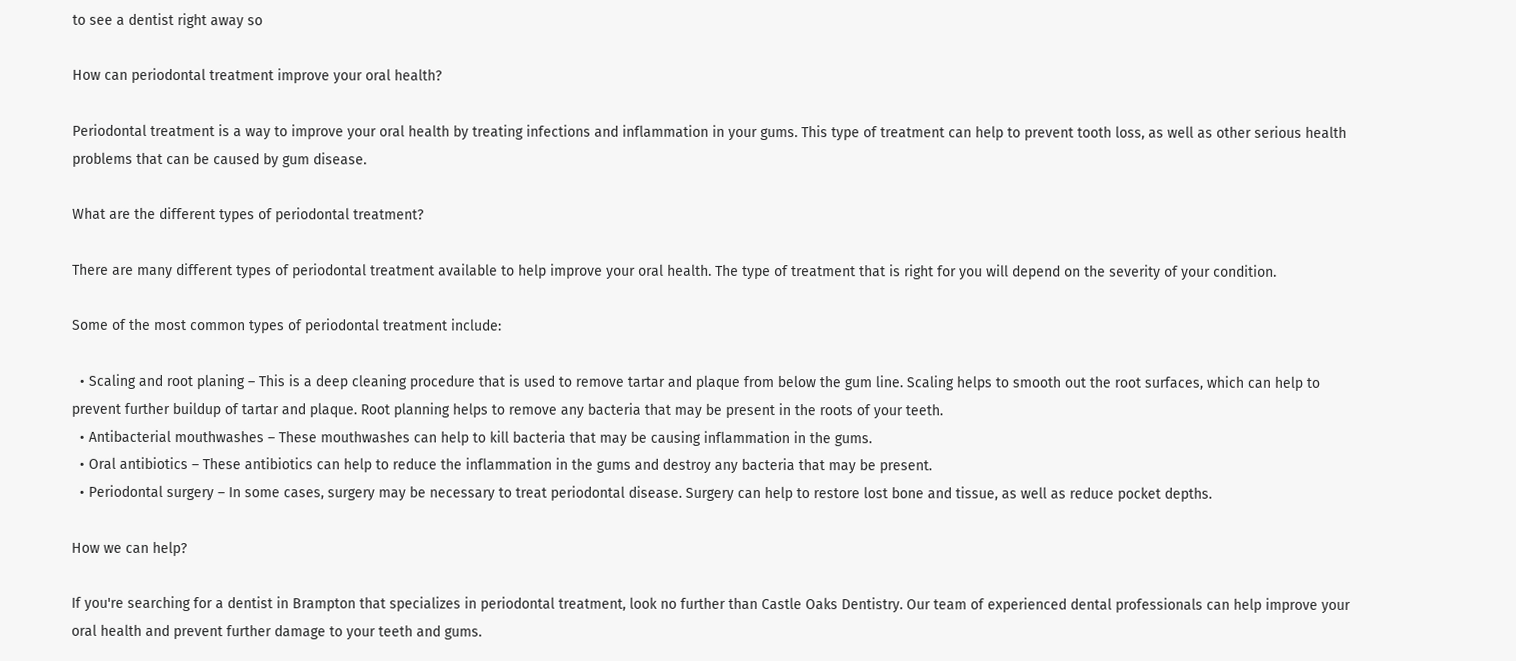to see a dentist right away so

How can periodontal treatment improve your oral health?

Periodontal treatment is a way to improve your oral health by treating infections and inflammation in your gums. This type of treatment can help to prevent tooth loss, as well as other serious health problems that can be caused by gum disease.

What are the different types of periodontal treatment?

There are many different types of periodontal treatment available to help improve your oral health. The type of treatment that is right for you will depend on the severity of your condition.

Some of the most common types of periodontal treatment include:

  • Scaling and root planing – This is a deep cleaning procedure that is used to remove tartar and plaque from below the gum line. Scaling helps to smooth out the root surfaces, which can help to prevent further buildup of tartar and plaque. Root planning helps to remove any bacteria that may be present in the roots of your teeth.
  • Antibacterial mouthwashes – These mouthwashes can help to kill bacteria that may be causing inflammation in the gums.
  • Oral antibiotics – These antibiotics can help to reduce the inflammation in the gums and destroy any bacteria that may be present.
  • Periodontal surgery – In some cases, surgery may be necessary to treat periodontal disease. Surgery can help to restore lost bone and tissue, as well as reduce pocket depths.

How we can help?

If you're searching for a dentist in Brampton that specializes in periodontal treatment, look no further than Castle Oaks Dentistry. Our team of experienced dental professionals can help improve your oral health and prevent further damage to your teeth and gums.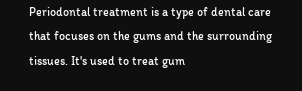Periodontal treatment is a type of dental care that focuses on the gums and the surrounding tissues. It's used to treat gum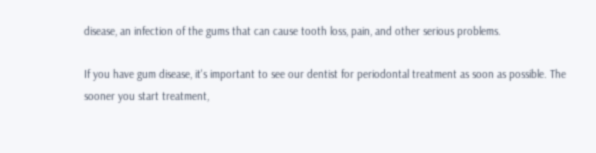disease, an infection of the gums that can cause tooth loss, pain, and other serious problems.

If you have gum disease, it's important to see our dentist for periodontal treatment as soon as possible. The sooner you start treatment,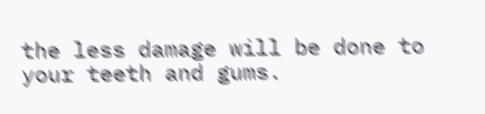the less damage will be done to your teeth and gums.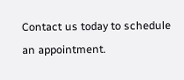Contact us today to schedule an appointment.